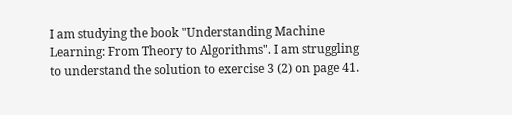I am studying the book "Understanding Machine Learning: From Theory to Algorithms". I am struggling to understand the solution to exercise 3 (2) on page 41.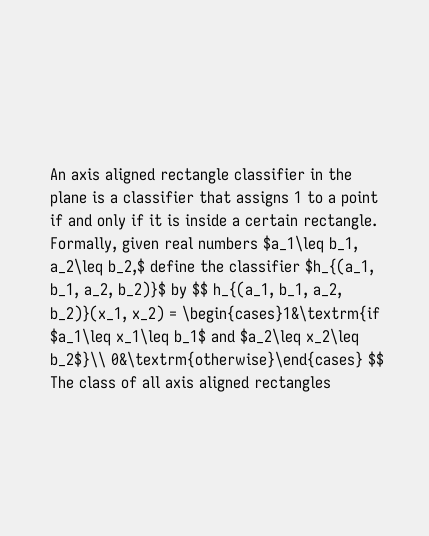An axis aligned rectangle classifier in the plane is a classifier that assigns 1 to a point if and only if it is inside a certain rectangle. Formally, given real numbers $a_1\leq b_1, a_2\leq b_2,$ define the classifier $h_{(a_1, b_1, a_2, b_2)}$ by $$ h_{(a_1, b_1, a_2, b_2)}(x_1, x_2) = \begin{cases}1&\textrm{if $a_1\leq x_1\leq b_1$ and $a_2\leq x_2\leq b_2$}\\ 0&\textrm{otherwise}\end{cases} $$ The class of all axis aligned rectangles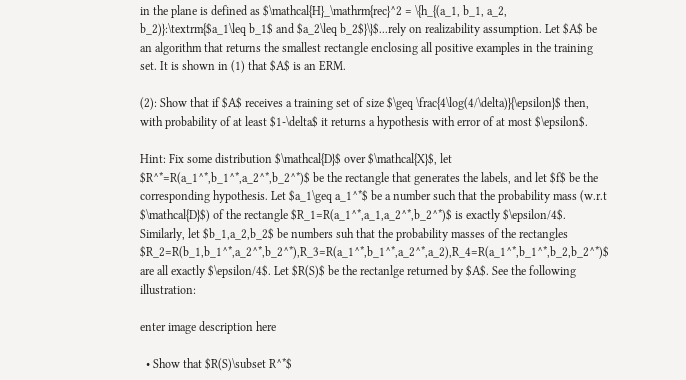in the plane is defined as $\mathcal{H}_\mathrm{rec}^2 = \{h_{(a_1, b_1, a_2, b_2)}:\textrm{$a_1\leq b_1$ and $a_2\leq b_2$}\}$...rely on realizability assumption. Let $A$ be an algorithm that returns the smallest rectangle enclosing all positive examples in the training set. It is shown in (1) that $A$ is an ERM.

(2): Show that if $A$ receives a training set of size $\geq \frac{4\log(4/\delta)}{\epsilon}$ then, with probability of at least $1-\delta$ it returns a hypothesis with error of at most $\epsilon$.

Hint: Fix some distribution $\mathcal{D}$ over $\mathcal{X}$, let $R^*=R(a_1^*,b_1^*,a_2^*,b_2^*)$ be the rectangle that generates the labels, and let $f$ be the corresponding hypothesis. Let $a_1\geq a_1^*$ be a number such that the probability mass (w.r.t $\mathcal{D}$) of the rectangle $R_1=R(a_1^*,a_1,a_2^*,b_2^*)$ is exactly $\epsilon/4$. Similarly, let $b_1,a_2,b_2$ be numbers suh that the probability masses of the rectangles $R_2=R(b_1,b_1^*,a_2^*,b_2^*),R_3=R(a_1^*,b_1^*,a_2^*,a_2),R_4=R(a_1^*,b_1^*,b_2,b_2^*)$ are all exactly $\epsilon/4$. Let $R(S)$ be the rectanlge returned by $A$. See the following illustration:

enter image description here

  • Show that $R(S)\subset R^*$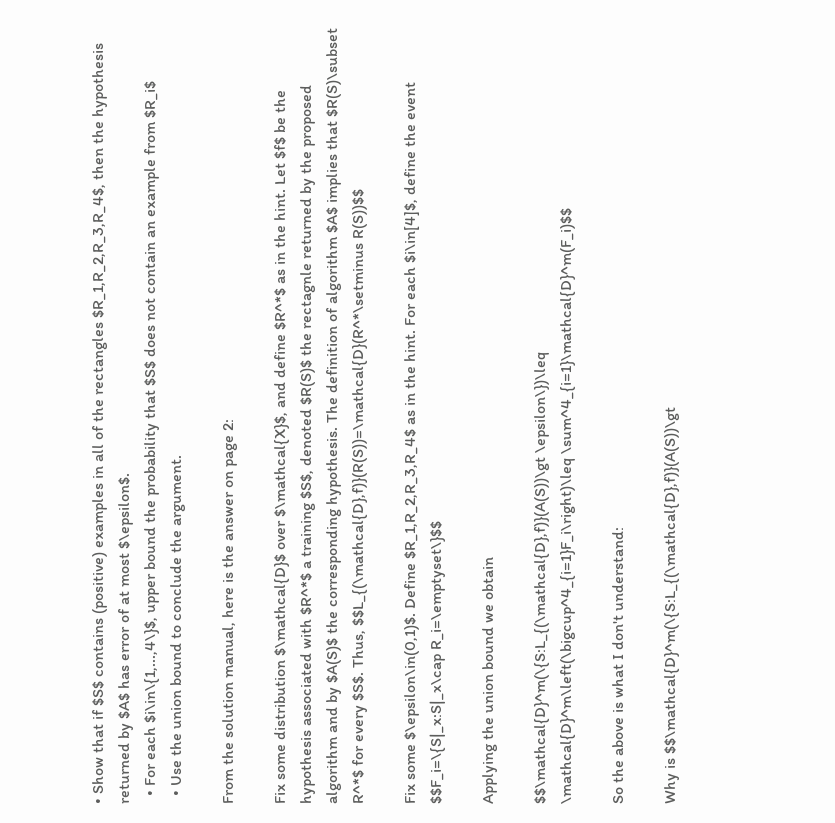• Show that if $S$ contains (positive) examples in all of the rectangles $R_1,R_2,R_3,R_4$, then the hypothesis returned by $A$ has error of at most $\epsilon$.
  • For each $i\in\{1,...,4\}$, upper bound the probability that $S$ does not contain an example from $R_i$
  • Use the union bound to conclude the argument.

From the solution manual, here is the answer on page 2:

Fix some distribution $\mathcal{D}$ over $\mathcal{X}$, and define $R^*$ as in the hint. Let $f$ be the hypothesis associated with $R^*$ a training $S$, denoted $R(S)$ the rectagnle returned by the proposed algorithm and by $A(S)$ the corresponding hypothesis. The definition of algorithm $A$ implies that $R(S)\subset R^*$ for every $S$. Thus, $$L_{(\mathcal{D},f)}(R(S))=\mathcal{D}(R^*\setminus R(S))$$

Fix some $\epsilon\in(0,1)$. Define $R_1,R_2,R_3,R_4$ as in the hint. For each $i\in[4]$, define the event $$F_i=\{S|_x:S|_x\cap R_i=\emptyset\}$$

Applying the union bound we obtain

$$\mathcal{D}^m(\{S:L_{(\mathcal{D},f)}(A(S))\gt \epsilon\})\leq \mathcal{D}^m\left(\bigcup^4_{i=1}F_i\right)\leq \sum^4_{i=1}\mathcal{D}^m(F_i)$$

So the above is what I don't understand:

Why is $$\mathcal{D}^m(\{S:L_{(\mathcal{D},f)}(A(S))\gt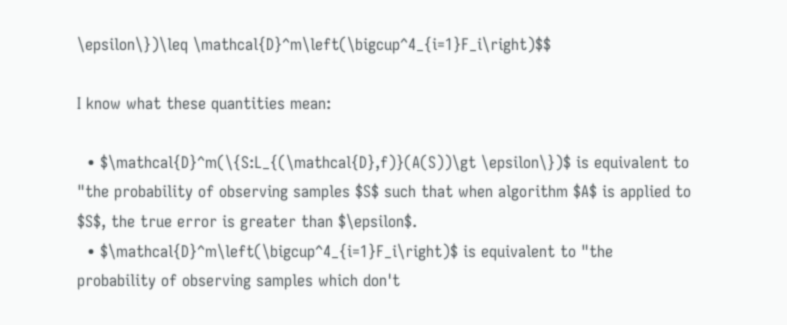\epsilon\})\leq \mathcal{D}^m\left(\bigcup^4_{i=1}F_i\right)$$

I know what these quantities mean:

  • $\mathcal{D}^m(\{S:L_{(\mathcal{D},f)}(A(S))\gt \epsilon\})$ is equivalent to "the probability of observing samples $S$ such that when algorithm $A$ is applied to $S$, the true error is greater than $\epsilon$.
  • $\mathcal{D}^m\left(\bigcup^4_{i=1}F_i\right)$ is equivalent to "the probability of observing samples which don't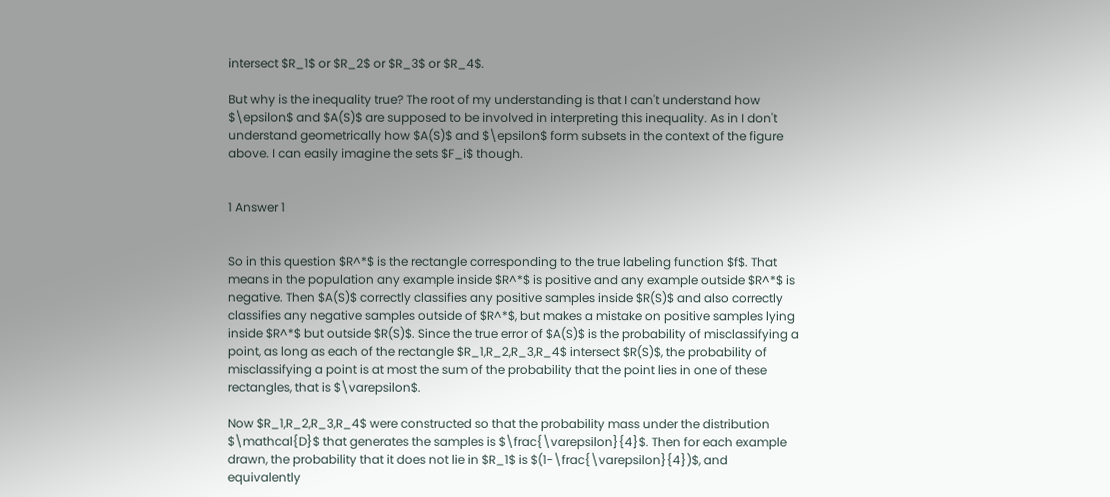intersect $R_1$ or $R_2$ or $R_3$ or $R_4$.

But why is the inequality true? The root of my understanding is that I can't understand how $\epsilon$ and $A(S)$ are supposed to be involved in interpreting this inequality. As in I don't understand geometrically how $A(S)$ and $\epsilon$ form subsets in the context of the figure above. I can easily imagine the sets $F_i$ though.


1 Answer 1


So in this question $R^*$ is the rectangle corresponding to the true labeling function $f$. That means in the population any example inside $R^*$ is positive and any example outside $R^*$ is negative. Then $A(S)$ correctly classifies any positive samples inside $R(S)$ and also correctly classifies any negative samples outside of $R^*$, but makes a mistake on positive samples lying inside $R^*$ but outside $R(S)$. Since the true error of $A(S)$ is the probability of misclassifying a point, as long as each of the rectangle $R_1,R_2,R_3,R_4$ intersect $R(S)$, the probability of misclassifying a point is at most the sum of the probability that the point lies in one of these rectangles, that is $\varepsilon$.

Now $R_1,R_2,R_3,R_4$ were constructed so that the probability mass under the distribution $\mathcal{D}$ that generates the samples is $\frac{\varepsilon}{4}$. Then for each example drawn, the probability that it does not lie in $R_1$ is $(1-\frac{\varepsilon}{4})$, and equivalently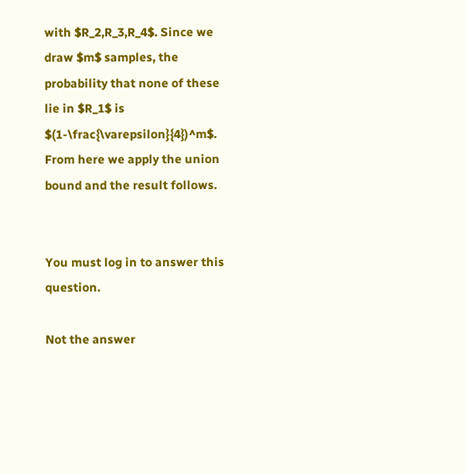with $R_2,R_3,R_4$. Since we draw $m$ samples, the probability that none of these lie in $R_1$ is $(1-\frac{\varepsilon}{4})^m$. From here we apply the union bound and the result follows.


You must log in to answer this question.

Not the answer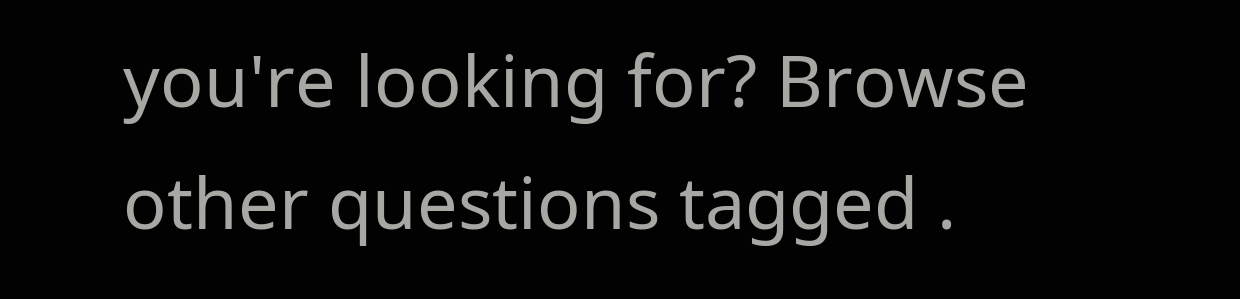you're looking for? Browse other questions tagged .